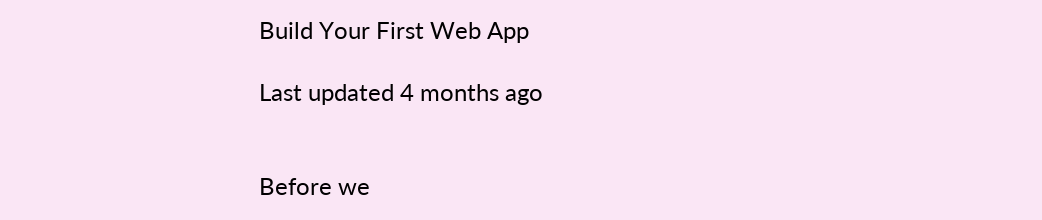Build Your First Web App

Last updated 4 months ago


Before we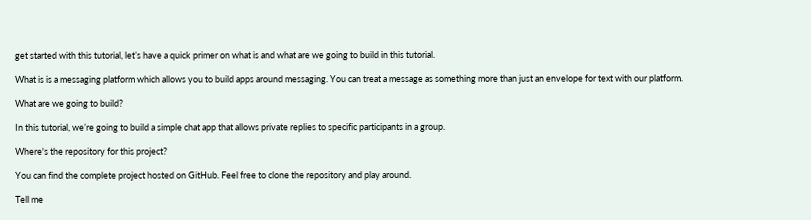get started with this tutorial, let’s have a quick primer on what is and what are we going to build in this tutorial.

What is is a messaging platform which allows you to build apps around messaging. You can treat a message as something more than just an envelope for text with our platform.

What are we going to build?

In this tutorial, we’re going to build a simple chat app that allows private replies to specific participants in a group.

Where's the repository for this project?

You can find the complete project hosted on GitHub. Feel free to clone the repository and play around.

Tell me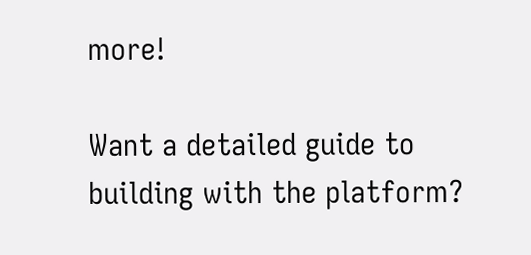more!

Want a detailed guide to building with the platform?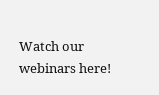Watch our webinars here!